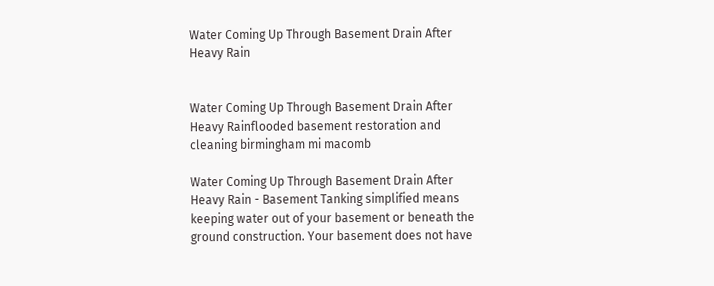Water Coming Up Through Basement Drain After Heavy Rain


Water Coming Up Through Basement Drain After Heavy Rainflooded basement restoration and cleaning birmingham mi macomb

Water Coming Up Through Basement Drain After Heavy Rain - Basement Tanking simplified means keeping water out of your basement or beneath the ground construction. Your basement does not have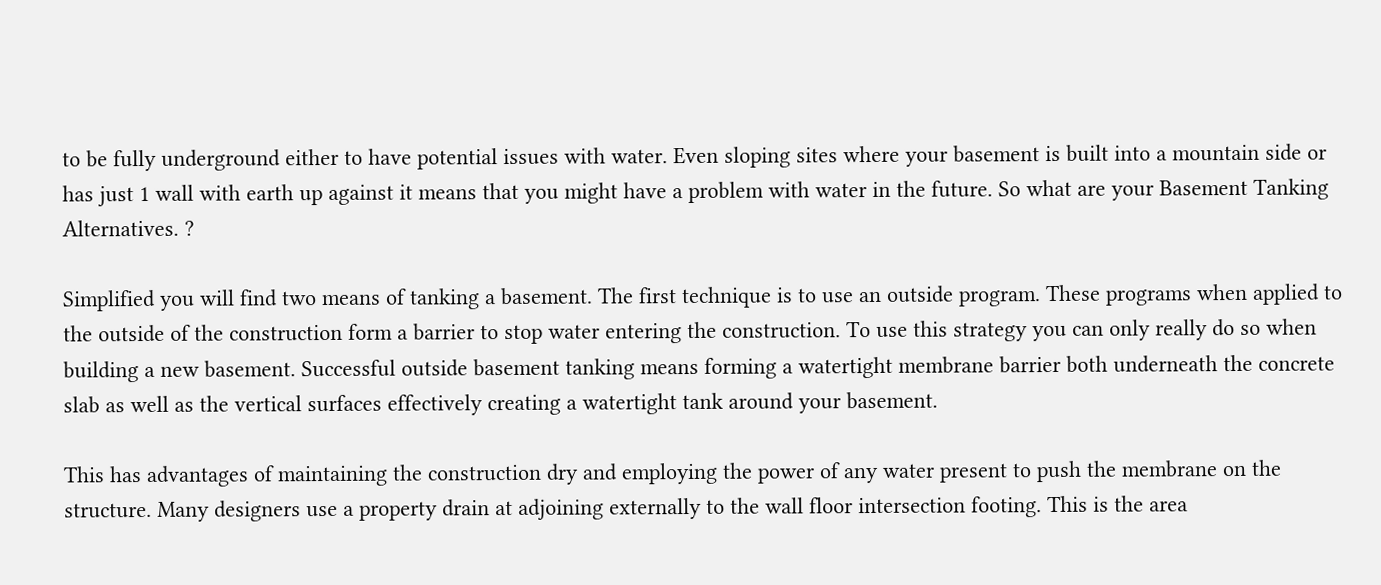to be fully underground either to have potential issues with water. Even sloping sites where your basement is built into a mountain side or has just 1 wall with earth up against it means that you might have a problem with water in the future. So what are your Basement Tanking Alternatives. ?

Simplified you will find two means of tanking a basement. The first technique is to use an outside program. These programs when applied to the outside of the construction form a barrier to stop water entering the construction. To use this strategy you can only really do so when building a new basement. Successful outside basement tanking means forming a watertight membrane barrier both underneath the concrete slab as well as the vertical surfaces effectively creating a watertight tank around your basement.

This has advantages of maintaining the construction dry and employing the power of any water present to push the membrane on the structure. Many designers use a property drain at adjoining externally to the wall floor intersection footing. This is the area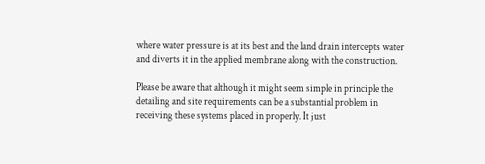where water pressure is at its best and the land drain intercepts water and diverts it in the applied membrane along with the construction.

Please be aware that although it might seem simple in principle the detailing and site requirements can be a substantial problem in receiving these systems placed in properly. It just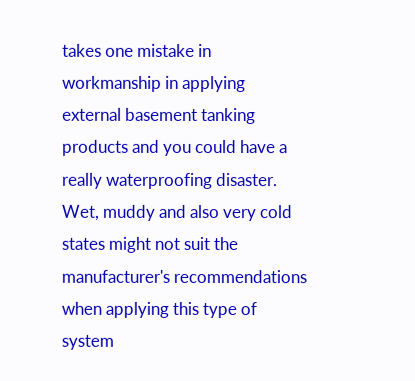takes one mistake in workmanship in applying external basement tanking products and you could have a really waterproofing disaster. Wet, muddy and also very cold states might not suit the manufacturer's recommendations when applying this type of system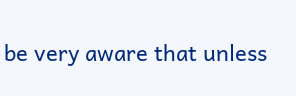be very aware that unless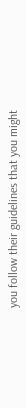you follow their guidelines that you might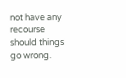not have any recourse should things go wrong.